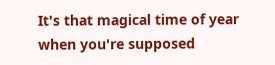It's that magical time of year when you're supposed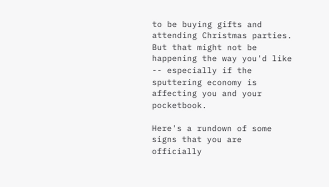to be buying gifts and attending Christmas parties. But that might not be happening the way you'd like -- especially if the sputtering economy is affecting you and your pocketbook.

Here's a rundown of some signs that you are officially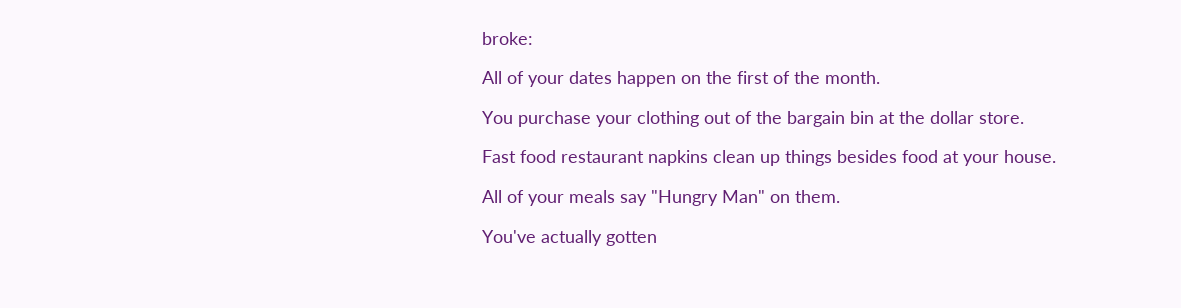broke:

All of your dates happen on the first of the month.

You purchase your clothing out of the bargain bin at the dollar store.

Fast food restaurant napkins clean up things besides food at your house.

All of your meals say "Hungry Man" on them.

You've actually gotten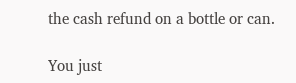the cash refund on a bottle or can.

You just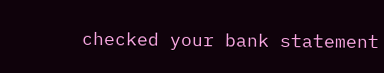checked your bank statement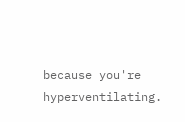because you're hyperventilating.